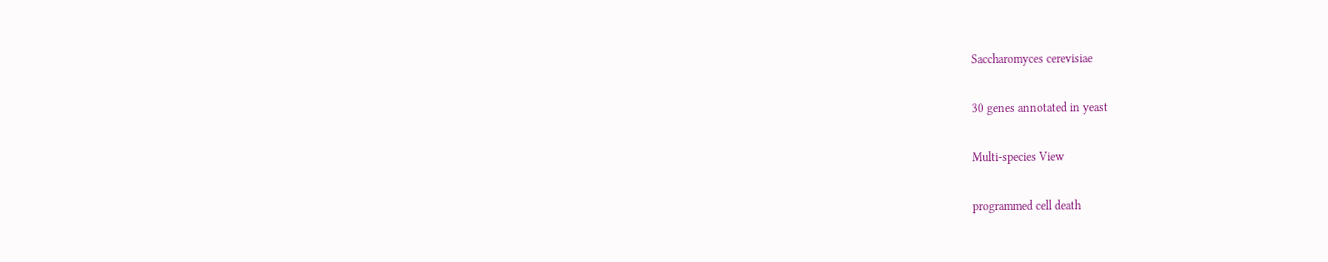Saccharomyces cerevisiae

30 genes annotated in yeast

Multi-species View

programmed cell death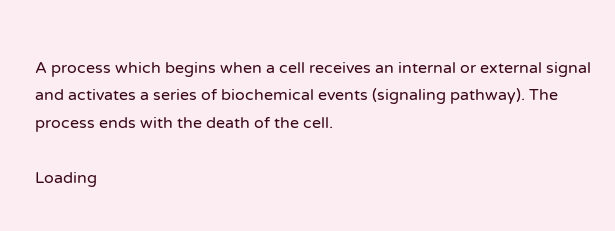A process which begins when a cell receives an internal or external signal and activates a series of biochemical events (signaling pathway). The process ends with the death of the cell.

Loading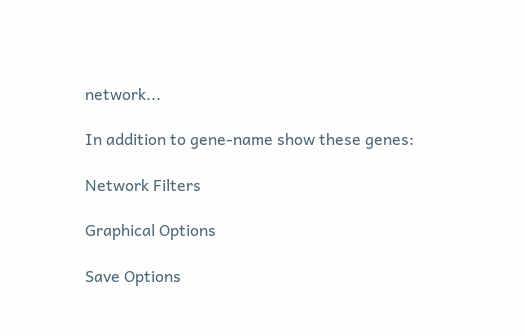network...

In addition to gene-name show these genes:

Network Filters

Graphical Options

Save Options